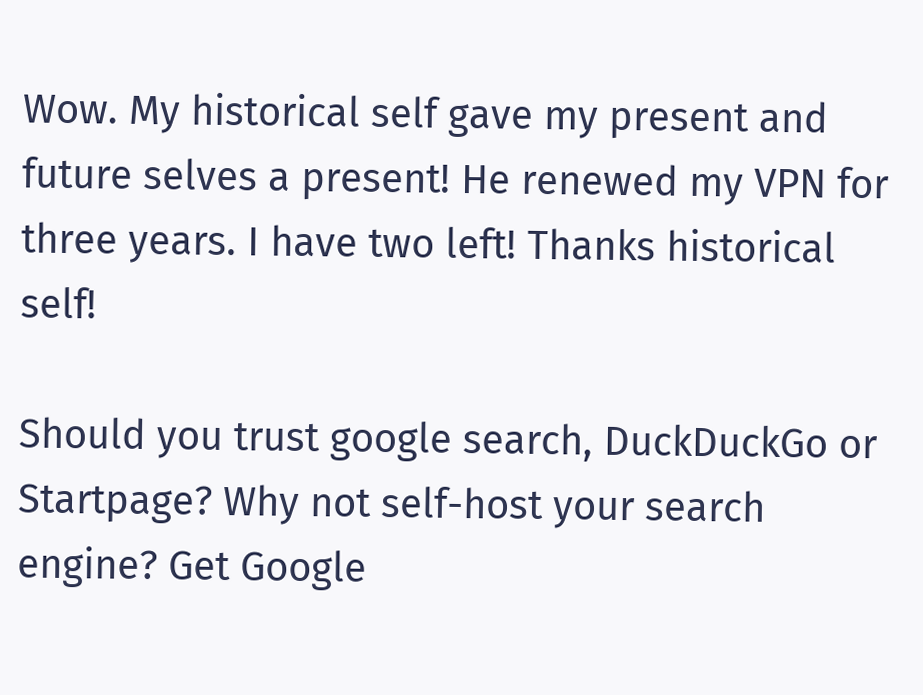Wow. My historical self gave my present and future selves a present! He renewed my VPN for three years. I have two left! Thanks historical self!

Should you trust google search, DuckDuckGo or Startpage? Why not self-host your search engine? Get Google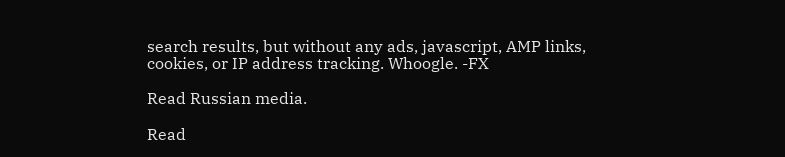search results, but without any ads, javascript, AMP links, cookies, or IP address tracking. Whoogle. -FX

Read Russian media.

Read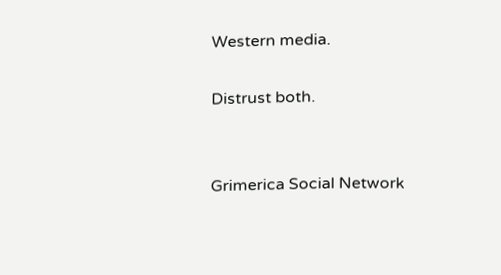Western media.

Distrust both.


Grimerica Social Network